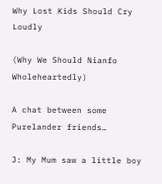Why Lost Kids Should Cry Loudly

(Why We Should Nianfo Wholeheartedly)

A chat between some Purelander friends…

J: My Mum saw a little boy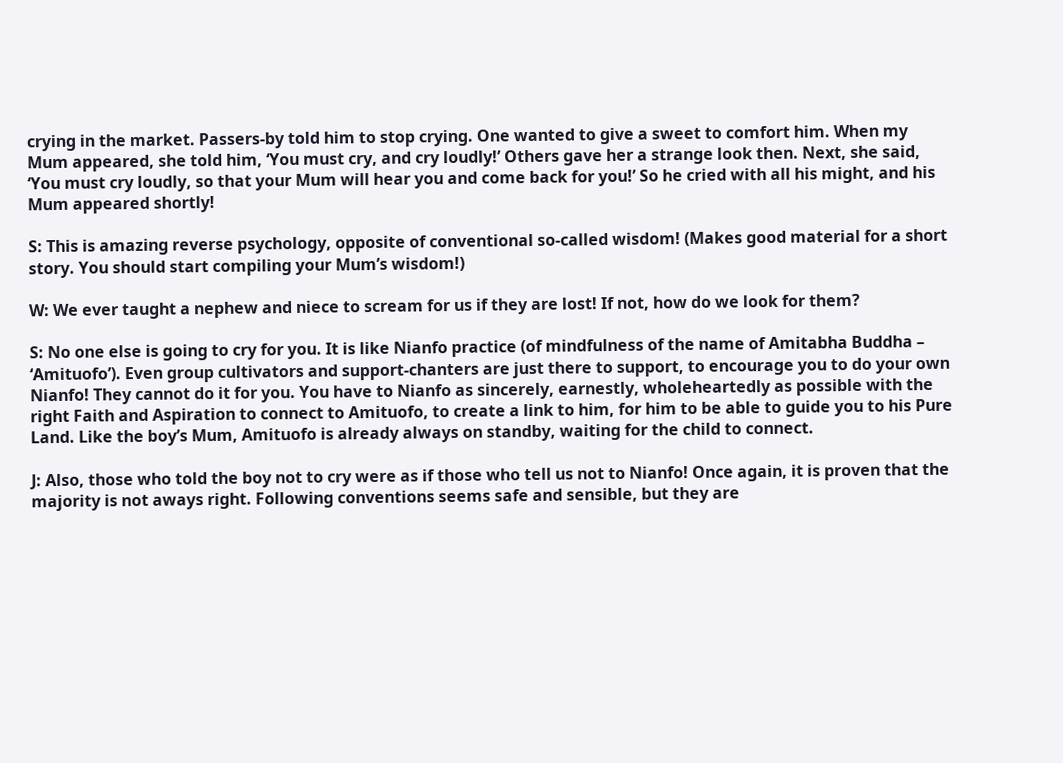crying in the market. Passers-by told him to stop crying. One wanted to give a sweet to comfort him. When my Mum appeared, she told him, ‘You must cry, and cry loudly!’ Others gave her a strange look then. Next, she said, ‘You must cry loudly, so that your Mum will hear you and come back for you!’ So he cried with all his might, and his Mum appeared shortly!

S: This is amazing reverse psychology, opposite of conventional so-called wisdom! (Makes good material for a short story. You should start compiling your Mum’s wisdom!)

W: We ever taught a nephew and niece to scream for us if they are lost! If not, how do we look for them?

S: No one else is going to cry for you. It is like Nianfo practice (of mindfulness of the name of Amitabha Buddha – ‘Amituofo’). Even group cultivators and support-chanters are just there to support, to encourage you to do your own Nianfo! They cannot do it for you. You have to Nianfo as sincerely, earnestly, wholeheartedly as possible with the right Faith and Aspiration to connect to Amituofo, to create a link to him, for him to be able to guide you to his Pure Land. Like the boy’s Mum, Amituofo is already always on standby, waiting for the child to connect.

J: Also, those who told the boy not to cry were as if those who tell us not to Nianfo! Once again, it is proven that the majority is not aways right. Following conventions seems safe and sensible, but they are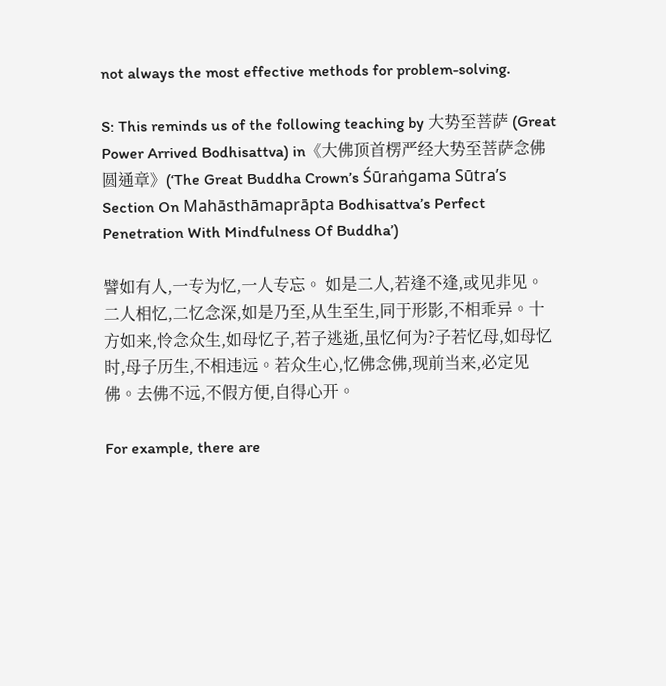not always the most effective methods for problem-solving.

S: This reminds us of the following teaching by 大势至菩萨 (Great Power Arrived Bodhisattva) in《大佛顶首楞严经大势至菩萨念佛圆通章》(‘The Great Buddha Crown’s Śūraṅgama Sūtra’s Section On Mahāsthāmaprāpta Bodhisattva’s Perfect Penetration With Mindfulness Of Buddha’)

譬如有人,一专为忆,一人专忘。 如是二人,若逢不逢,或见非见。二人相忆,二忆念深,如是乃至,从生至生,同于形影,不相乖异。十方如来,怜念众生,如母忆子,若子逃逝,虽忆何为?子若忆母,如母忆时,母子历生,不相违远。若众生心,忆佛念佛,现前当来,必定见佛。去佛不远,不假方便,自得心开。

For example, there are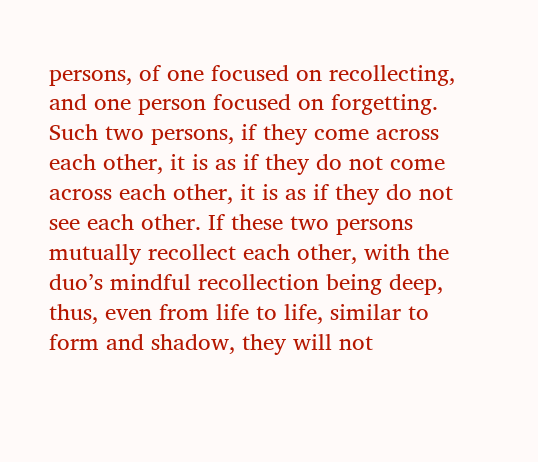persons, of one focused on recollecting, and one person focused on forgetting. Such two persons, if they come across each other, it is as if they do not come across each other, it is as if they do not see each other. If these two persons mutually recollect each other, with the duo’s mindful recollection being deep, thus, even from life to life, similar to form and shadow, they will not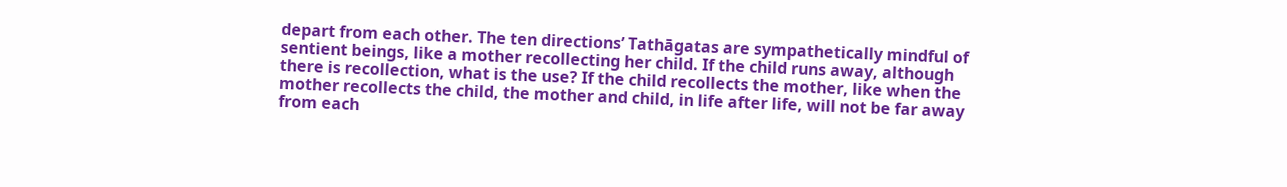depart from each other. The ten directions’ Tathāgatas are sympathetically mindful of sentient beings, like a mother recollecting her child. If the child runs away, although there is recollection, what is the use? If the child recollects the mother, like when the mother recollects the child, the mother and child, in life after life, will not be far away from each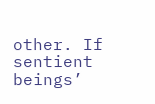other. If sentient beings’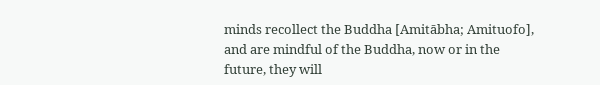minds recollect the Buddha [Amitābha; Amituofo], and are mindful of the Buddha, now or in the future, they will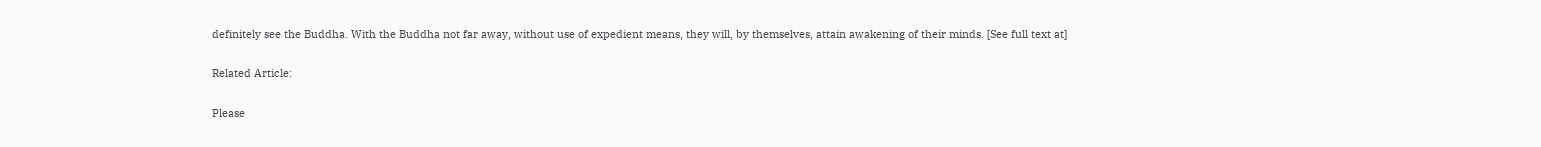definitely see the Buddha. With the Buddha not far away, without use of expedient means, they will, by themselves, attain awakening of their minds. [See full text at]

Related Article:

Please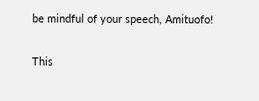be mindful of your speech, Amituofo!

This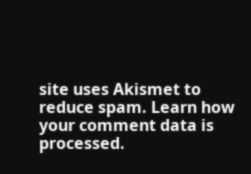site uses Akismet to reduce spam. Learn how your comment data is processed.